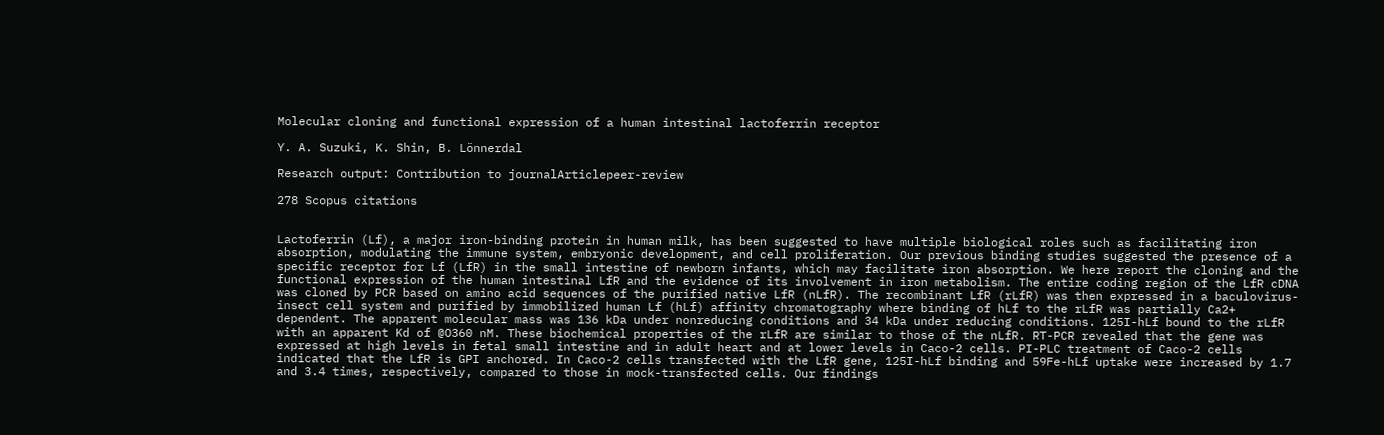Molecular cloning and functional expression of a human intestinal lactoferrin receptor

Y. A. Suzuki, K. Shin, B. Lönnerdal

Research output: Contribution to journalArticlepeer-review

278 Scopus citations


Lactoferrin (Lf), a major iron-binding protein in human milk, has been suggested to have multiple biological roles such as facilitating iron absorption, modulating the immune system, embryonic development, and cell proliferation. Our previous binding studies suggested the presence of a specific receptor for Lf (LfR) in the small intestine of newborn infants, which may facilitate iron absorption. We here report the cloning and the functional expression of the human intestinal LfR and the evidence of its involvement in iron metabolism. The entire coding region of the LfR cDNA was cloned by PCR based on amino acid sequences of the purified native LfR (nLfR). The recombinant LfR (rLfR) was then expressed in a baculovirus-insect cell system and purified by immobilized human Lf (hLf) affinity chromatography where binding of hLf to the rLfR was partially Ca2+ dependent. The apparent molecular mass was 136 kDa under nonreducing conditions and 34 kDa under reducing conditions. 125I-hLf bound to the rLfR with an apparent Kd of @O360 nM. These biochemical properties of the rLfR are similar to those of the nLfR. RT-PCR revealed that the gene was expressed at high levels in fetal small intestine and in adult heart and at lower levels in Caco-2 cells. PI-PLC treatment of Caco-2 cells indicated that the LfR is GPI anchored. In Caco-2 cells transfected with the LfR gene, 125I-hLf binding and 59Fe-hLf uptake were increased by 1.7 and 3.4 times, respectively, compared to those in mock-transfected cells. Our findings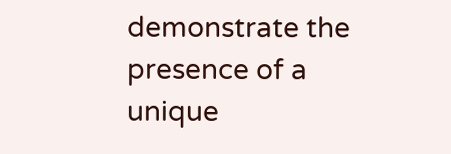demonstrate the presence of a unique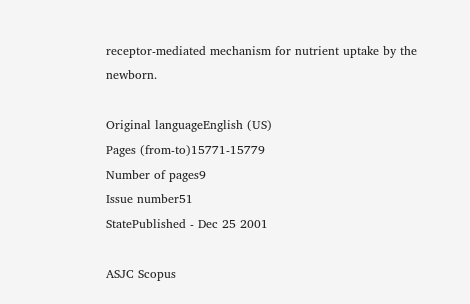receptor-mediated mechanism for nutrient uptake by the newborn.

Original languageEnglish (US)
Pages (from-to)15771-15779
Number of pages9
Issue number51
StatePublished - Dec 25 2001

ASJC Scopus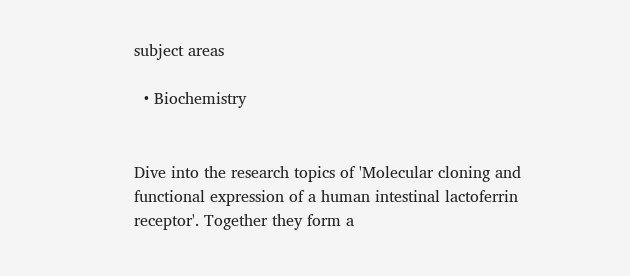subject areas

  • Biochemistry


Dive into the research topics of 'Molecular cloning and functional expression of a human intestinal lactoferrin receptor'. Together they form a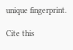unique fingerprint.

Cite this